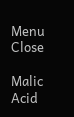Menu Close

Malic Acid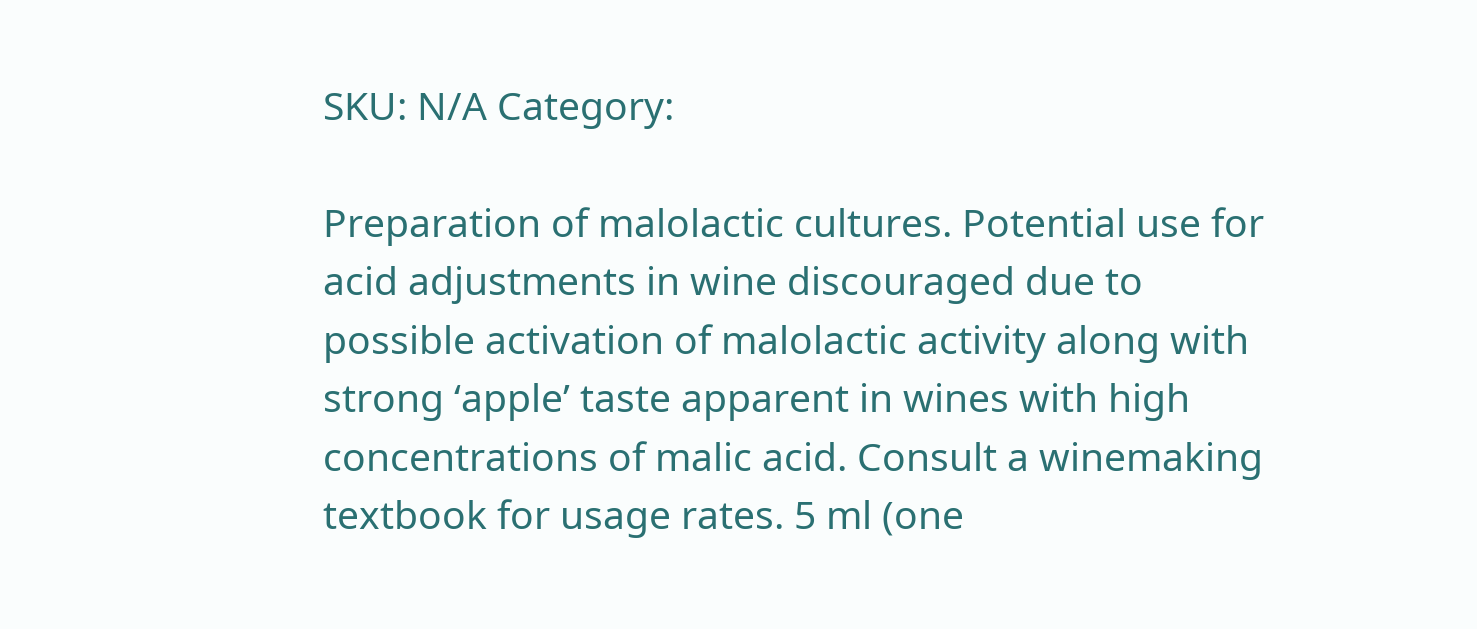SKU: N/A Category:

Preparation of malolactic cultures. Potential use for acid adjustments in wine discouraged due to possible activation of malolactic activity along with strong ‘apple’ taste apparent in wines with high concentrations of malic acid. Consult a winemaking textbook for usage rates. 5 ml (one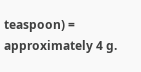teaspoon) = approximately 4 g.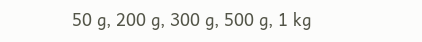50 g, 200 g, 300 g, 500 g, 1 kg